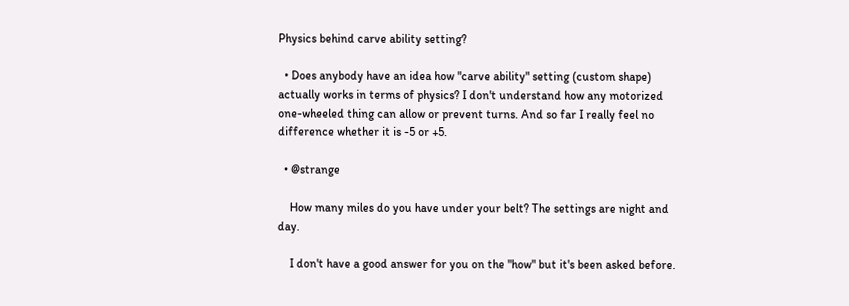Physics behind carve ability setting?

  • Does anybody have an idea how "carve ability" setting (custom shape) actually works in terms of physics? I don't understand how any motorized one-wheeled thing can allow or prevent turns. And so far I really feel no difference whether it is -5 or +5.

  • @strange

    How many miles do you have under your belt? The settings are night and day.

    I don't have a good answer for you on the "how" but it's been asked before.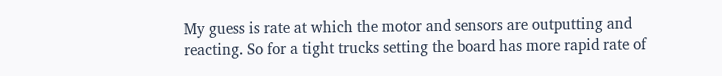My guess is rate at which the motor and sensors are outputting and reacting. So for a tight trucks setting the board has more rapid rate of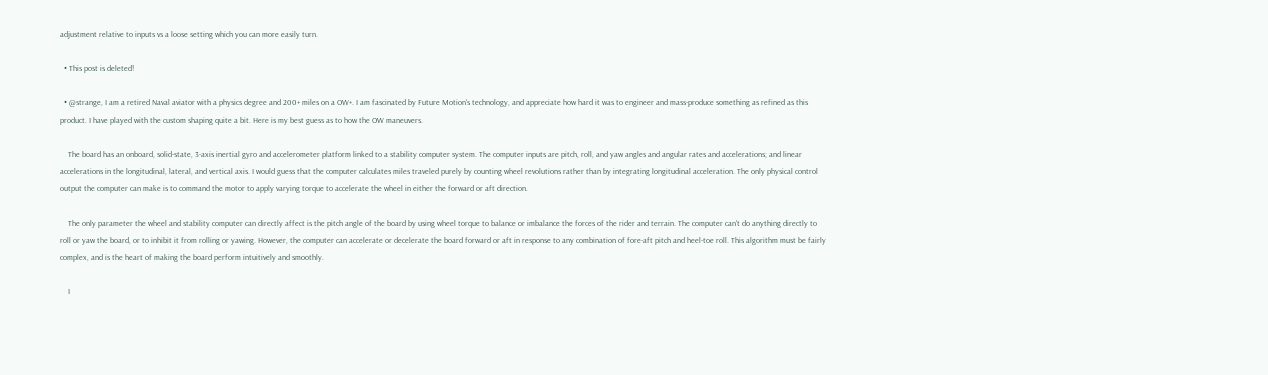adjustment relative to inputs vs a loose setting which you can more easily turn.

  • This post is deleted!

  • @strange, I am a retired Naval aviator with a physics degree and 200+ miles on a OW+. I am fascinated by Future Motion's technology, and appreciate how hard it was to engineer and mass-produce something as refined as this product. I have played with the custom shaping quite a bit. Here is my best guess as to how the OW maneuvers.

    The board has an onboard, solid-state, 3-axis inertial gyro and accelerometer platform linked to a stability computer system. The computer inputs are pitch, roll, and yaw angles and angular rates and accelerations; and linear accelerations in the longitudinal, lateral, and vertical axis. I would guess that the computer calculates miles traveled purely by counting wheel revolutions rather than by integrating longitudinal acceleration. The only physical control output the computer can make is to command the motor to apply varying torque to accelerate the wheel in either the forward or aft direction.

    The only parameter the wheel and stability computer can directly affect is the pitch angle of the board by using wheel torque to balance or imbalance the forces of the rider and terrain. The computer can't do anything directly to roll or yaw the board, or to inhibit it from rolling or yawing. However, the computer can accelerate or decelerate the board forward or aft in response to any combination of fore-aft pitch and heel-toe roll. This algorithm must be fairly complex, and is the heart of making the board perform intuitively and smoothly.

    I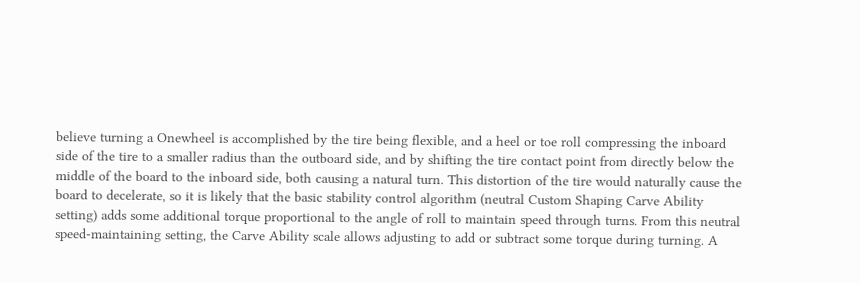believe turning a Onewheel is accomplished by the tire being flexible, and a heel or toe roll compressing the inboard side of the tire to a smaller radius than the outboard side, and by shifting the tire contact point from directly below the middle of the board to the inboard side, both causing a natural turn. This distortion of the tire would naturally cause the board to decelerate, so it is likely that the basic stability control algorithm (neutral Custom Shaping Carve Ability setting) adds some additional torque proportional to the angle of roll to maintain speed through turns. From this neutral speed-maintaining setting, the Carve Ability scale allows adjusting to add or subtract some torque during turning. A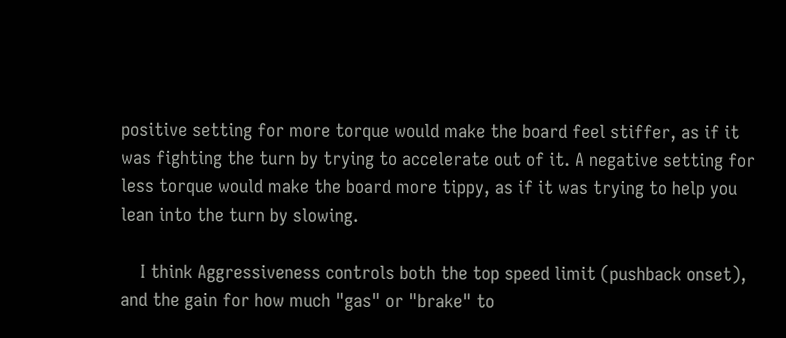positive setting for more torque would make the board feel stiffer, as if it was fighting the turn by trying to accelerate out of it. A negative setting for less torque would make the board more tippy, as if it was trying to help you lean into the turn by slowing.

    I think Aggressiveness controls both the top speed limit (pushback onset), and the gain for how much "gas" or "brake" to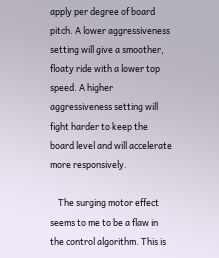apply per degree of board pitch. A lower aggressiveness setting will give a smoother, floaty ride with a lower top speed. A higher aggressiveness setting will fight harder to keep the board level and will accelerate more responsively.

    The surging motor effect seems to me to be a flaw in the control algorithm. This is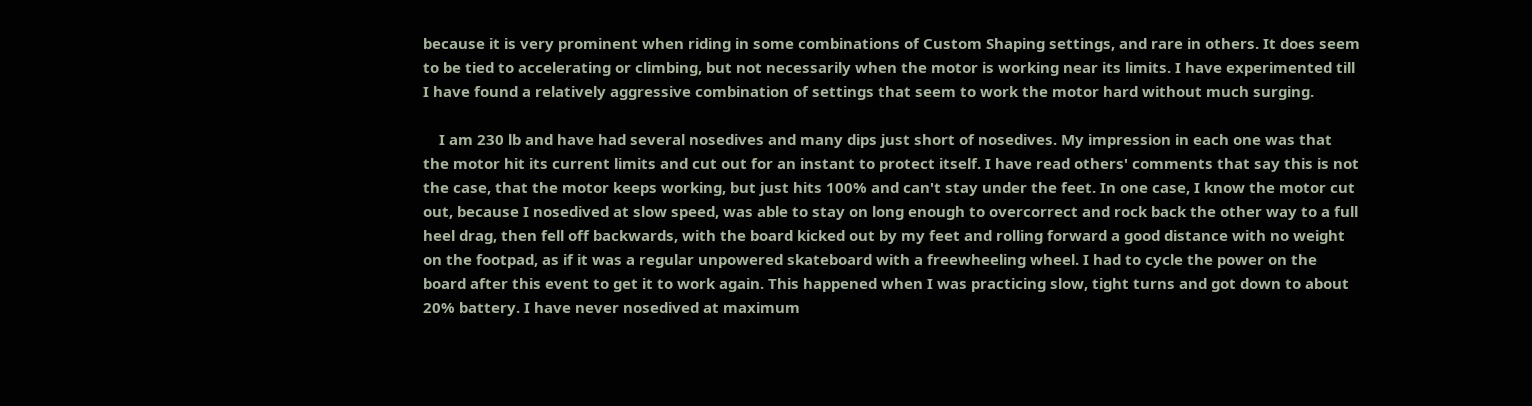because it is very prominent when riding in some combinations of Custom Shaping settings, and rare in others. It does seem to be tied to accelerating or climbing, but not necessarily when the motor is working near its limits. I have experimented till I have found a relatively aggressive combination of settings that seem to work the motor hard without much surging.

    I am 230 lb and have had several nosedives and many dips just short of nosedives. My impression in each one was that the motor hit its current limits and cut out for an instant to protect itself. I have read others' comments that say this is not the case, that the motor keeps working, but just hits 100% and can't stay under the feet. In one case, I know the motor cut out, because I nosedived at slow speed, was able to stay on long enough to overcorrect and rock back the other way to a full heel drag, then fell off backwards, with the board kicked out by my feet and rolling forward a good distance with no weight on the footpad, as if it was a regular unpowered skateboard with a freewheeling wheel. I had to cycle the power on the board after this event to get it to work again. This happened when I was practicing slow, tight turns and got down to about 20% battery. I have never nosedived at maximum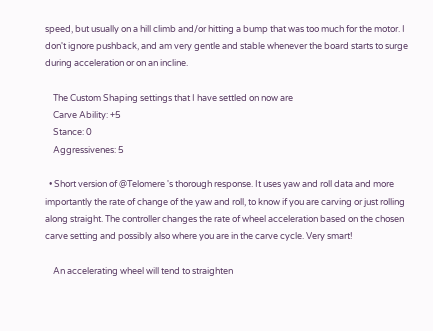speed, but usually on a hill climb and/or hitting a bump that was too much for the motor. I don't ignore pushback, and am very gentle and stable whenever the board starts to surge during acceleration or on an incline.

    The Custom Shaping settings that I have settled on now are
    Carve Ability: +5
    Stance: 0
    Aggressivenes: 5

  • Short version of @Telomere 's thorough response. It uses yaw and roll data and more importantly the rate of change of the yaw and roll, to know if you are carving or just rolling along straight. The controller changes the rate of wheel acceleration based on the chosen carve setting and possibly also where you are in the carve cycle. Very smart!

    An accelerating wheel will tend to straighten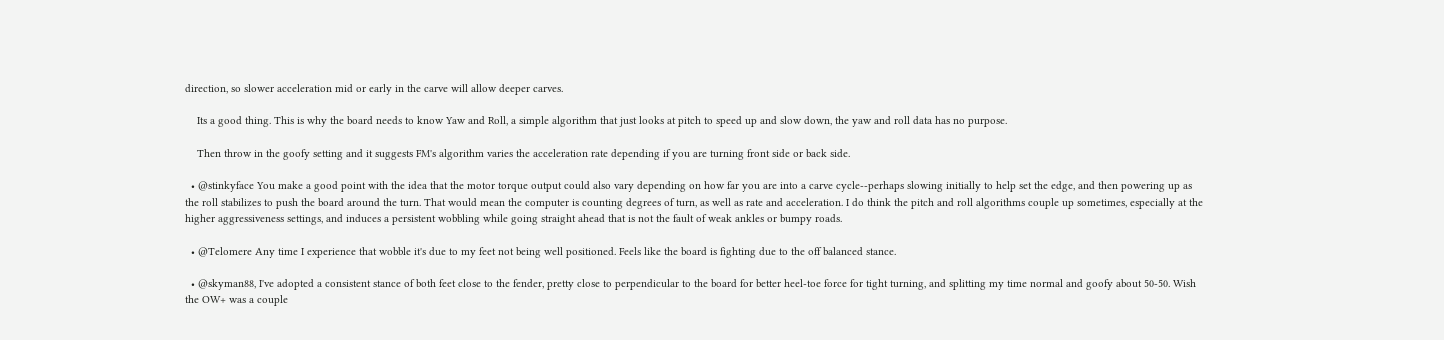direction, so slower acceleration mid or early in the carve will allow deeper carves.

    Its a good thing. This is why the board needs to know Yaw and Roll, a simple algorithm that just looks at pitch to speed up and slow down, the yaw and roll data has no purpose.

    Then throw in the goofy setting and it suggests FM's algorithm varies the acceleration rate depending if you are turning front side or back side.

  • @stinkyface You make a good point with the idea that the motor torque output could also vary depending on how far you are into a carve cycle--perhaps slowing initially to help set the edge, and then powering up as the roll stabilizes to push the board around the turn. That would mean the computer is counting degrees of turn, as well as rate and acceleration. I do think the pitch and roll algorithms couple up sometimes, especially at the higher aggressiveness settings, and induces a persistent wobbling while going straight ahead that is not the fault of weak ankles or bumpy roads.

  • @Telomere Any time I experience that wobble it's due to my feet not being well positioned. Feels like the board is fighting due to the off balanced stance.

  • @skyman88, I've adopted a consistent stance of both feet close to the fender, pretty close to perpendicular to the board for better heel-toe force for tight turning, and splitting my time normal and goofy about 50-50. Wish the OW+ was a couple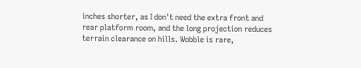inches shorter, as I don't need the extra front and rear platform room, and the long projection reduces terrain clearance on hills. Wobble is rare,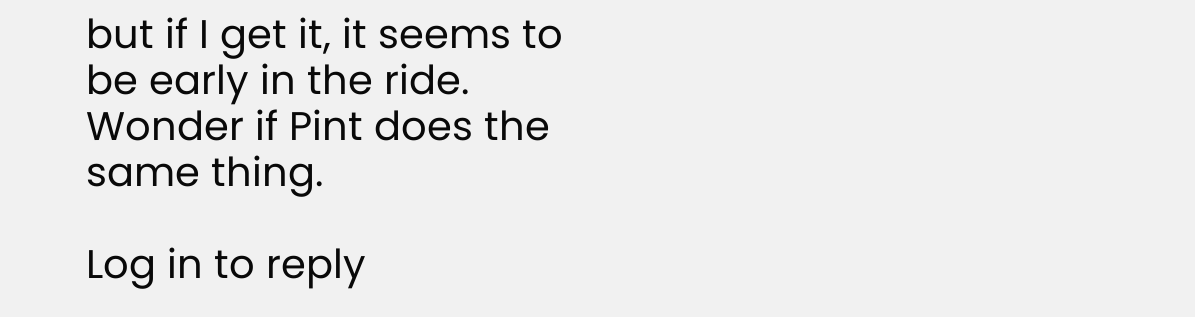but if I get it, it seems to be early in the ride. Wonder if Pint does the same thing.

Log in to reply